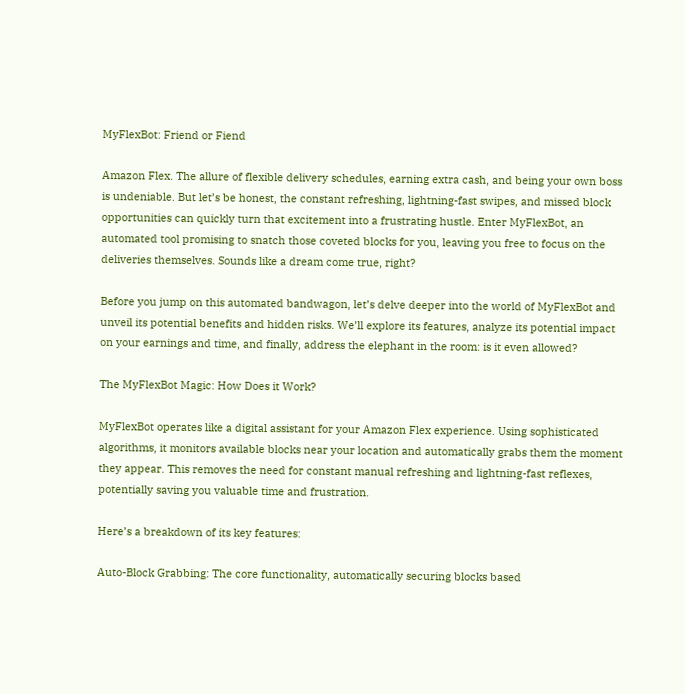MyFlexBot: Friend or Fiend

Amazon Flex. The allure of flexible delivery schedules, earning extra cash, and being your own boss is undeniable. But let’s be honest, the constant refreshing, lightning-fast swipes, and missed block opportunities can quickly turn that excitement into a frustrating hustle. Enter MyFlexBot, an automated tool promising to snatch those coveted blocks for you, leaving you free to focus on the deliveries themselves. Sounds like a dream come true, right?

Before you jump on this automated bandwagon, let’s delve deeper into the world of MyFlexBot and unveil its potential benefits and hidden risks. We’ll explore its features, analyze its potential impact on your earnings and time, and finally, address the elephant in the room: is it even allowed?

The MyFlexBot Magic: How Does it Work?

MyFlexBot operates like a digital assistant for your Amazon Flex experience. Using sophisticated algorithms, it monitors available blocks near your location and automatically grabs them the moment they appear. This removes the need for constant manual refreshing and lightning-fast reflexes, potentially saving you valuable time and frustration.

Here’s a breakdown of its key features:

Auto-Block Grabbing: The core functionality, automatically securing blocks based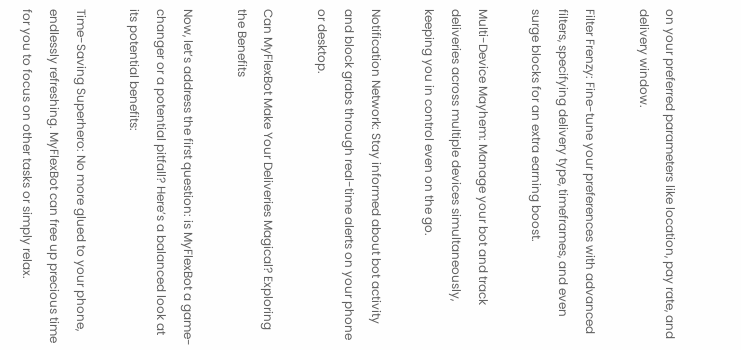on your preferred parameters like location, pay rate, and delivery window.

Filter Frenzy: Fine-tune your preferences with advanced filters, specifying delivery type, timeframes, and even surge blocks for an extra earning boost.

Multi-Device Mayhem: Manage your bot and track deliveries across multiple devices simultaneously, keeping you in control even on the go.

Notification Network: Stay informed about bot activity and block grabs through real-time alerts on your phone or desktop.

Can MyFlexBot Make Your Deliveries Magical? Exploring the Benefits

Now, let’s address the first question: is MyFlexBot a game-changer or a potential pitfall? Here’s a balanced look at its potential benefits:

Time-Saving Superhero: No more glued to your phone, endlessly refreshing. MyFlexBot can free up precious time for you to focus on other tasks or simply relax.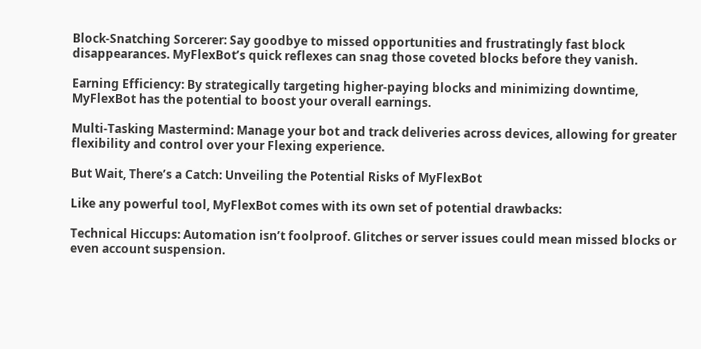Block-Snatching Sorcerer: Say goodbye to missed opportunities and frustratingly fast block disappearances. MyFlexBot’s quick reflexes can snag those coveted blocks before they vanish.

Earning Efficiency: By strategically targeting higher-paying blocks and minimizing downtime, MyFlexBot has the potential to boost your overall earnings.

Multi-Tasking Mastermind: Manage your bot and track deliveries across devices, allowing for greater flexibility and control over your Flexing experience.

But Wait, There’s a Catch: Unveiling the Potential Risks of MyFlexBot

Like any powerful tool, MyFlexBot comes with its own set of potential drawbacks:

Technical Hiccups: Automation isn’t foolproof. Glitches or server issues could mean missed blocks or even account suspension.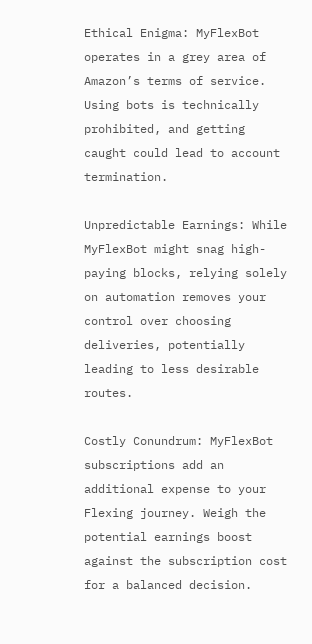Ethical Enigma: MyFlexBot operates in a grey area of Amazon’s terms of service. Using bots is technically prohibited, and getting caught could lead to account termination.

Unpredictable Earnings: While MyFlexBot might snag high-paying blocks, relying solely on automation removes your control over choosing deliveries, potentially leading to less desirable routes.

Costly Conundrum: MyFlexBot subscriptions add an additional expense to your Flexing journey. Weigh the potential earnings boost against the subscription cost for a balanced decision.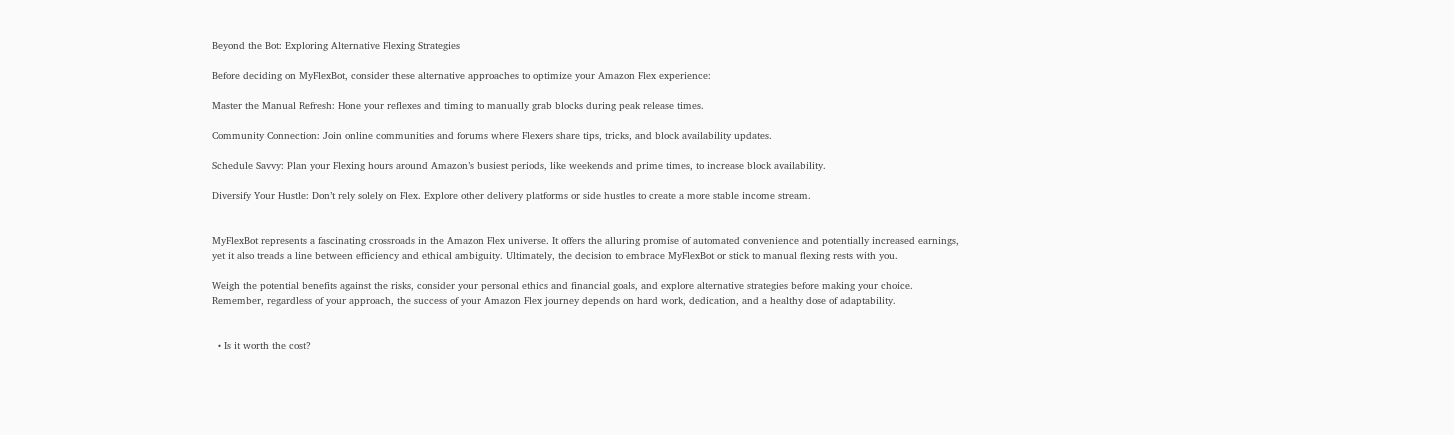Beyond the Bot: Exploring Alternative Flexing Strategies

Before deciding on MyFlexBot, consider these alternative approaches to optimize your Amazon Flex experience:

Master the Manual Refresh: Hone your reflexes and timing to manually grab blocks during peak release times.

Community Connection: Join online communities and forums where Flexers share tips, tricks, and block availability updates.

Schedule Savvy: Plan your Flexing hours around Amazon’s busiest periods, like weekends and prime times, to increase block availability.

Diversify Your Hustle: Don’t rely solely on Flex. Explore other delivery platforms or side hustles to create a more stable income stream.


MyFlexBot represents a fascinating crossroads in the Amazon Flex universe. It offers the alluring promise of automated convenience and potentially increased earnings, yet it also treads a line between efficiency and ethical ambiguity. Ultimately, the decision to embrace MyFlexBot or stick to manual flexing rests with you.

Weigh the potential benefits against the risks, consider your personal ethics and financial goals, and explore alternative strategies before making your choice. Remember, regardless of your approach, the success of your Amazon Flex journey depends on hard work, dedication, and a healthy dose of adaptability.


  • Is it worth the cost?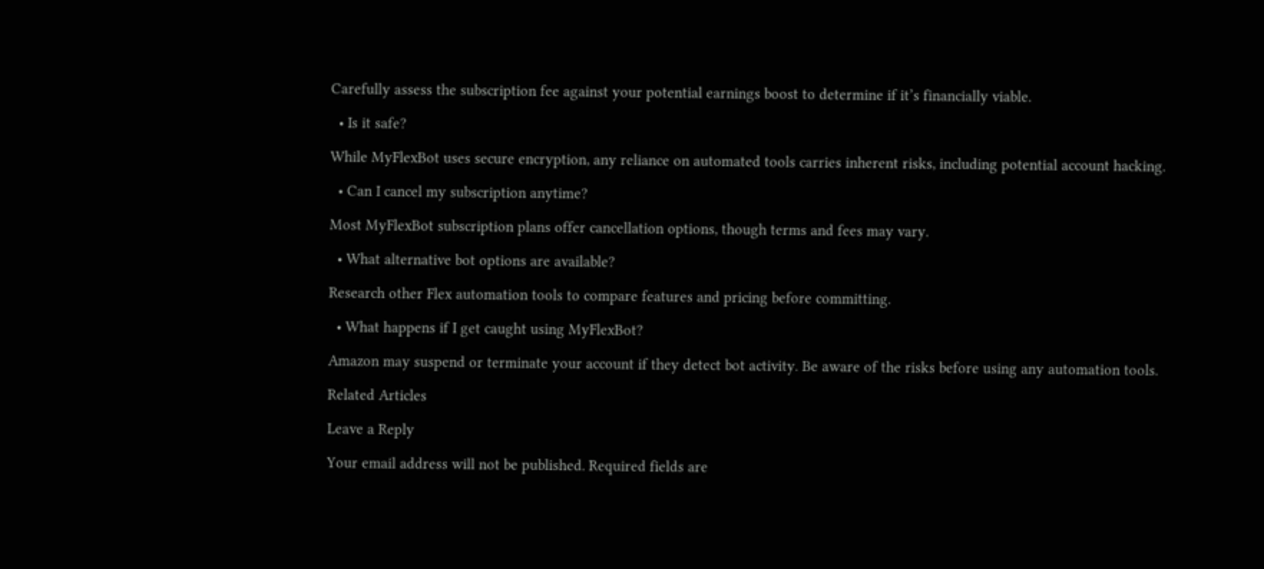Carefully assess the subscription fee against your potential earnings boost to determine if it’s financially viable.

  • Is it safe?

While MyFlexBot uses secure encryption, any reliance on automated tools carries inherent risks, including potential account hacking.

  • Can I cancel my subscription anytime?

Most MyFlexBot subscription plans offer cancellation options, though terms and fees may vary.

  • What alternative bot options are available?

Research other Flex automation tools to compare features and pricing before committing.

  • What happens if I get caught using MyFlexBot?

Amazon may suspend or terminate your account if they detect bot activity. Be aware of the risks before using any automation tools.

Related Articles

Leave a Reply

Your email address will not be published. Required fields are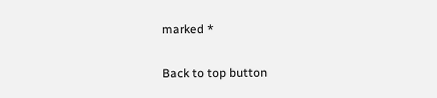marked *

Back to top button